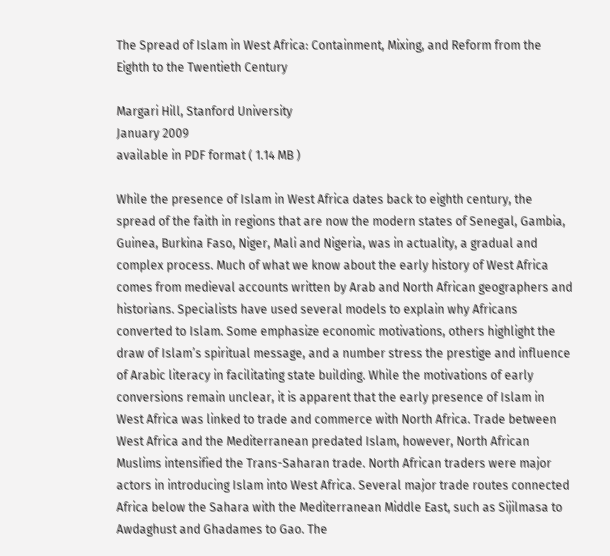The Spread of Islam in West Africa: Containment, Mixing, and Reform from the Eighth to the Twentieth Century

Margari Hill, Stanford University
January 2009
available in PDF format ( 1.14 MB )

While the presence of Islam in West Africa dates back to eighth century, the spread of the faith in regions that are now the modern states of Senegal, Gambia, Guinea, Burkina Faso, Niger, Mali and Nigeria, was in actuality, a gradual and complex process. Much of what we know about the early history of West Africa comes from medieval accounts written by Arab and North African geographers and historians. Specialists have used several models to explain why Africans converted to Islam. Some emphasize economic motivations, others highlight the draw of Islam’s spiritual message, and a number stress the prestige and influence of Arabic literacy in facilitating state building. While the motivations of early conversions remain unclear, it is apparent that the early presence of Islam in West Africa was linked to trade and commerce with North Africa. Trade between West Africa and the Mediterranean predated Islam, however, North African Muslims intensified the Trans-Saharan trade. North African traders were major actors in introducing Islam into West Africa. Several major trade routes connected Africa below the Sahara with the Mediterranean Middle East, such as Sijilmasa to Awdaghust and Ghadames to Gao. The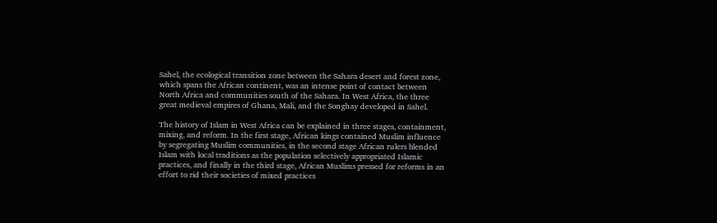Sahel, the ecological transition zone between the Sahara desert and forest zone, which spans the African continent, was an intense point of contact between North Africa and communities south of the Sahara. In West Africa, the three great medieval empires of Ghana, Mali, and the Songhay developed in Sahel.

The history of Islam in West Africa can be explained in three stages, containment, mixing, and reform. In the first stage, African kings contained Muslim influence by segregating Muslim communities, in the second stage African rulers blended Islam with local traditions as the population selectively appropriated Islamic practices, and finally in the third stage, African Muslims pressed for reforms in an effort to rid their societies of mixed practices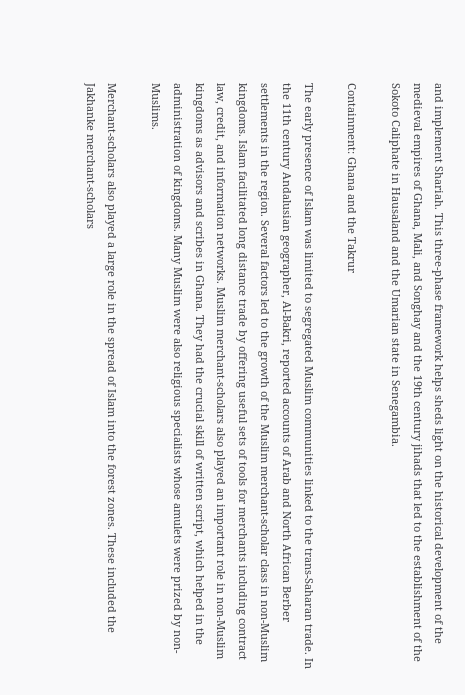and implement Shariah. This three-phase framework helps sheds light on the historical development of the medieval empires of Ghana, Mali, and Songhay and the 19th century jihads that led to the establishment of the Sokoto Caliphate in Hausaland and the Umarian state in Senegambia.

Containment: Ghana and the Takrur

The early presence of Islam was limited to segregated Muslim communities linked to the trans-Saharan trade. In the 11th century Andalusian geographer, Al-Bakri, reported accounts of Arab and North African Berber settlements in the region. Several factors led to the growth of the Muslim merchant-scholar class in non-Muslim kingdoms. Islam facilitated long distance trade by offering useful sets of tools for merchants including contract law, credit, and information networks. Muslim merchant-scholars also played an important role in non-Muslim kingdoms as advisors and scribes in Ghana. They had the crucial skill of written script, which helped in the administration of kingdoms. Many Muslim were also religious specialists whose amulets were prized by non-Muslims.

Merchant-scholars also played a large role in the spread of Islam into the forest zones. These included the Jakhanke merchant-scholars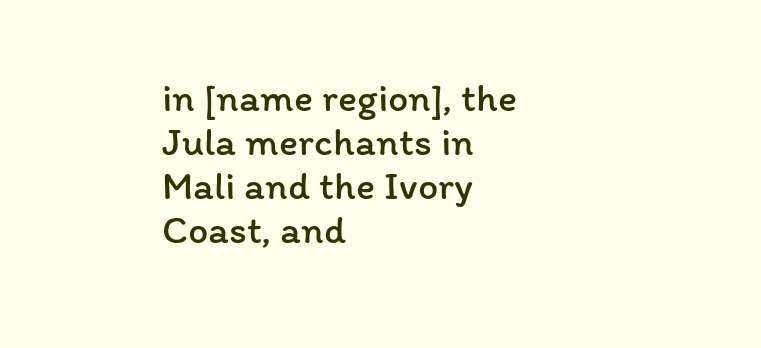in [name region], the Jula merchants in Mali and the Ivory Coast, and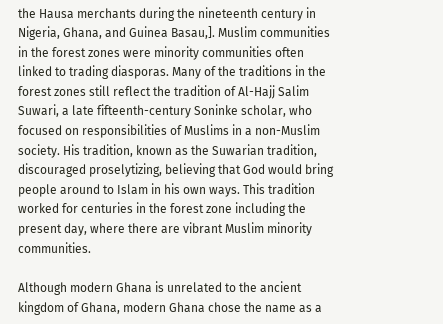the Hausa merchants during the nineteenth century in Nigeria, Ghana, and Guinea Basau,]. Muslim communities in the forest zones were minority communities often linked to trading diasporas. Many of the traditions in the forest zones still reflect the tradition of Al-Hajj Salim Suwari, a late fifteenth-century Soninke scholar, who focused on responsibilities of Muslims in a non-Muslim society. His tradition, known as the Suwarian tradition, discouraged proselytizing, believing that God would bring people around to Islam in his own ways. This tradition worked for centuries in the forest zone including the present day, where there are vibrant Muslim minority communities.

Although modern Ghana is unrelated to the ancient kingdom of Ghana, modern Ghana chose the name as a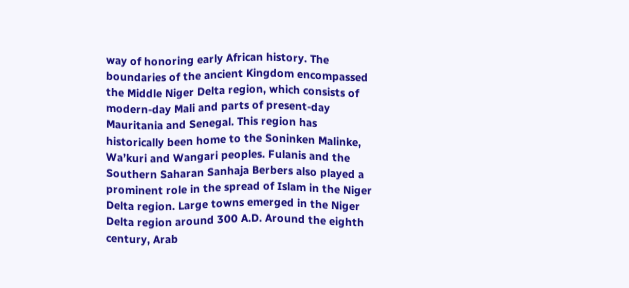way of honoring early African history. The boundaries of the ancient Kingdom encompassed the Middle Niger Delta region, which consists of modern-day Mali and parts of present-day Mauritania and Senegal. This region has historically been home to the Soninken Malinke, Wa’kuri and Wangari peoples. Fulanis and the Southern Saharan Sanhaja Berbers also played a prominent role in the spread of Islam in the Niger Delta region. Large towns emerged in the Niger Delta region around 300 A.D. Around the eighth century, Arab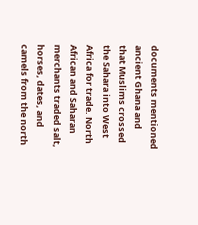documents mentioned ancient Ghana and that Muslims crossed the Sahara into West Africa for trade. North African and Saharan merchants traded salt, horses, dates, and camels from the north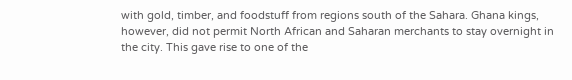with gold, timber, and foodstuff from regions south of the Sahara. Ghana kings, however, did not permit North African and Saharan merchants to stay overnight in the city. This gave rise to one of the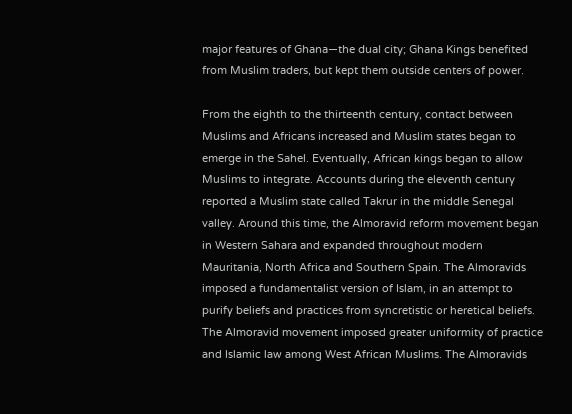major features of Ghana—the dual city; Ghana Kings benefited from Muslim traders, but kept them outside centers of power.

From the eighth to the thirteenth century, contact between Muslims and Africans increased and Muslim states began to emerge in the Sahel. Eventually, African kings began to allow Muslims to integrate. Accounts during the eleventh century reported a Muslim state called Takrur in the middle Senegal valley. Around this time, the Almoravid reform movement began in Western Sahara and expanded throughout modern Mauritania, North Africa and Southern Spain. The Almoravids imposed a fundamentalist version of Islam, in an attempt to purify beliefs and practices from syncretistic or heretical beliefs. The Almoravid movement imposed greater uniformity of practice and Islamic law among West African Muslims. The Almoravids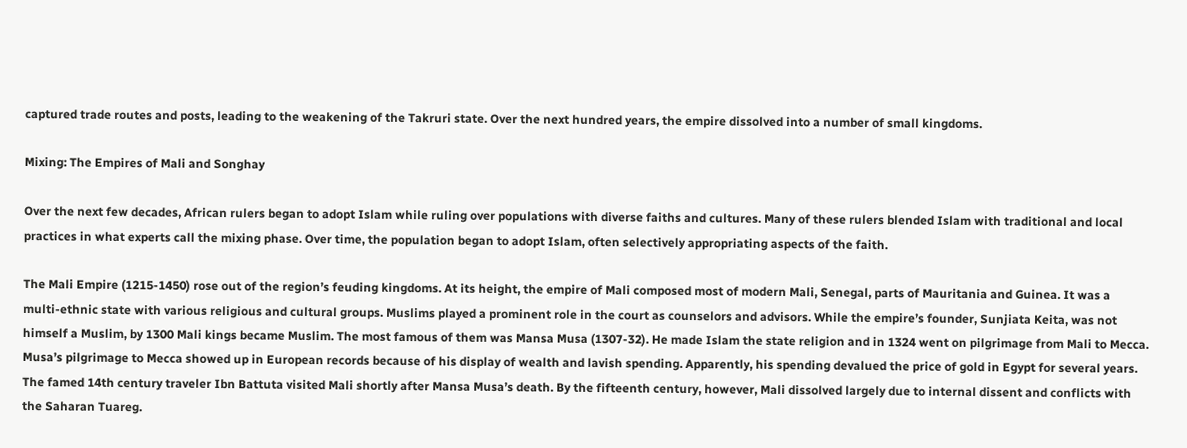captured trade routes and posts, leading to the weakening of the Takruri state. Over the next hundred years, the empire dissolved into a number of small kingdoms.

Mixing: The Empires of Mali and Songhay

Over the next few decades, African rulers began to adopt Islam while ruling over populations with diverse faiths and cultures. Many of these rulers blended Islam with traditional and local practices in what experts call the mixing phase. Over time, the population began to adopt Islam, often selectively appropriating aspects of the faith.

The Mali Empire (1215-1450) rose out of the region’s feuding kingdoms. At its height, the empire of Mali composed most of modern Mali, Senegal, parts of Mauritania and Guinea. It was a multi-ethnic state with various religious and cultural groups. Muslims played a prominent role in the court as counselors and advisors. While the empire’s founder, Sunjiata Keita, was not himself a Muslim, by 1300 Mali kings became Muslim. The most famous of them was Mansa Musa (1307-32). He made Islam the state religion and in 1324 went on pilgrimage from Mali to Mecca. Musa’s pilgrimage to Mecca showed up in European records because of his display of wealth and lavish spending. Apparently, his spending devalued the price of gold in Egypt for several years. The famed 14th century traveler Ibn Battuta visited Mali shortly after Mansa Musa’s death. By the fifteenth century, however, Mali dissolved largely due to internal dissent and conflicts with the Saharan Tuareg.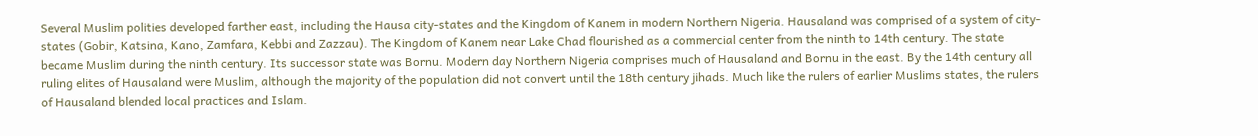Several Muslim polities developed farther east, including the Hausa city-states and the Kingdom of Kanem in modern Northern Nigeria. Hausaland was comprised of a system of city-states (Gobir, Katsina, Kano, Zamfara, Kebbi and Zazzau). The Kingdom of Kanem near Lake Chad flourished as a commercial center from the ninth to 14th century. The state became Muslim during the ninth century. Its successor state was Bornu. Modern day Northern Nigeria comprises much of Hausaland and Bornu in the east. By the 14th century all ruling elites of Hausaland were Muslim, although the majority of the population did not convert until the 18th century jihads. Much like the rulers of earlier Muslims states, the rulers of Hausaland blended local practices and Islam.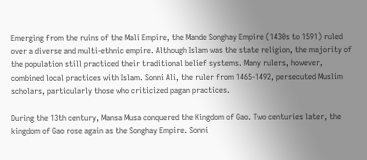Emerging from the ruins of the Mali Empire, the Mande Songhay Empire (1430s to 1591) ruled over a diverse and multi-ethnic empire. Although Islam was the state religion, the majority of the population still practiced their traditional belief systems. Many rulers, however, combined local practices with Islam. Sonni Ali, the ruler from 1465-1492, persecuted Muslim scholars, particularly those who criticized pagan practices.

During the 13th century, Mansa Musa conquered the Kingdom of Gao. Two centuries later, the kingdom of Gao rose again as the Songhay Empire. Sonni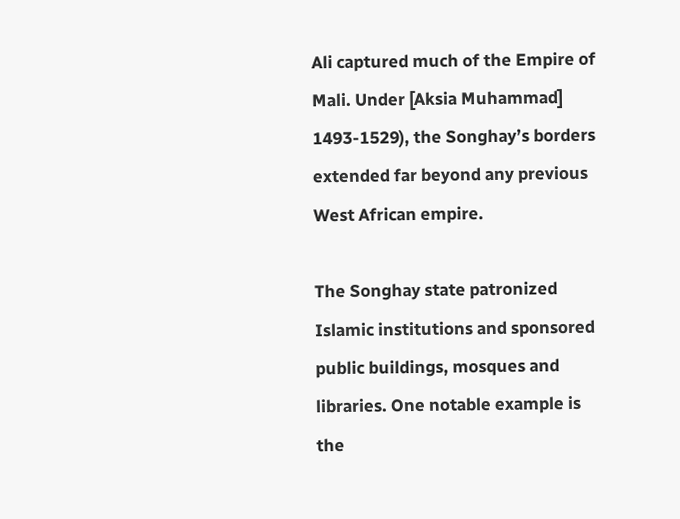Ali captured much of the Empire of Mali. Under [Aksia Muhammad] 1493-1529), the Songhay’s borders extended far beyond any previous West African empire.

The Songhay state patronized Islamic institutions and sponsored public buildings, mosques and libraries. One notable example is the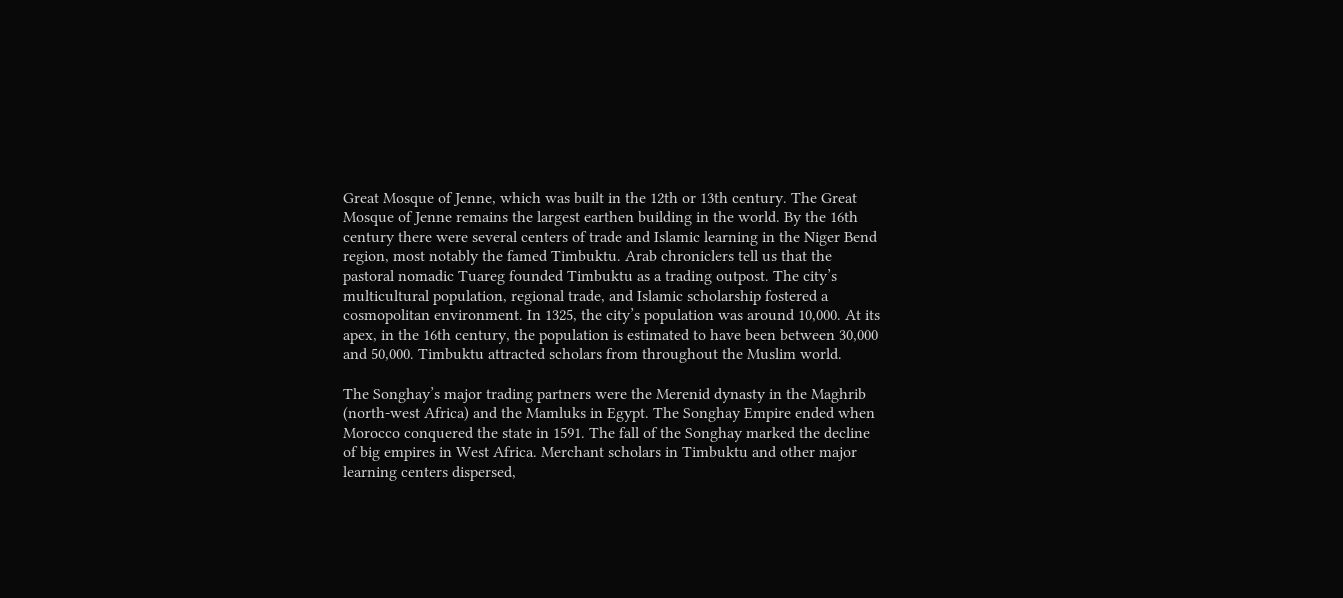Great Mosque of Jenne, which was built in the 12th or 13th century. The Great Mosque of Jenne remains the largest earthen building in the world. By the 16th century there were several centers of trade and Islamic learning in the Niger Bend region, most notably the famed Timbuktu. Arab chroniclers tell us that the pastoral nomadic Tuareg founded Timbuktu as a trading outpost. The city’s multicultural population, regional trade, and Islamic scholarship fostered a cosmopolitan environment. In 1325, the city’s population was around 10,000. At its apex, in the 16th century, the population is estimated to have been between 30,000 and 50,000. Timbuktu attracted scholars from throughout the Muslim world.

The Songhay’s major trading partners were the Merenid dynasty in the Maghrib (north-west Africa) and the Mamluks in Egypt. The Songhay Empire ended when Morocco conquered the state in 1591. The fall of the Songhay marked the decline of big empires in West Africa. Merchant scholars in Timbuktu and other major learning centers dispersed,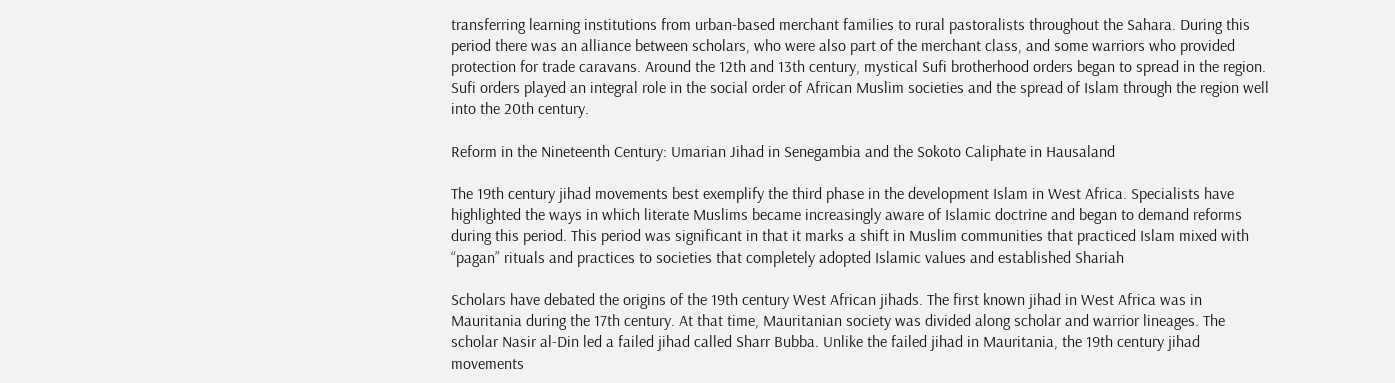transferring learning institutions from urban-based merchant families to rural pastoralists throughout the Sahara. During this period there was an alliance between scholars, who were also part of the merchant class, and some warriors who provided protection for trade caravans. Around the 12th and 13th century, mystical Sufi brotherhood orders began to spread in the region. Sufi orders played an integral role in the social order of African Muslim societies and the spread of Islam through the region well into the 20th century.

Reform in the Nineteenth Century: Umarian Jihad in Senegambia and the Sokoto Caliphate in Hausaland

The 19th century jihad movements best exemplify the third phase in the development Islam in West Africa. Specialists have highlighted the ways in which literate Muslims became increasingly aware of Islamic doctrine and began to demand reforms during this period. This period was significant in that it marks a shift in Muslim communities that practiced Islam mixed with “pagan” rituals and practices to societies that completely adopted Islamic values and established Shariah

Scholars have debated the origins of the 19th century West African jihads. The first known jihad in West Africa was in Mauritania during the 17th century. At that time, Mauritanian society was divided along scholar and warrior lineages. The scholar Nasir al-Din led a failed jihad called Sharr Bubba. Unlike the failed jihad in Mauritania, the 19th century jihad movements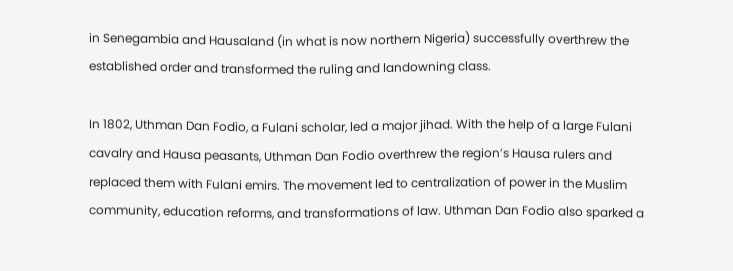in Senegambia and Hausaland (in what is now northern Nigeria) successfully overthrew the established order and transformed the ruling and landowning class.

In 1802, Uthman Dan Fodio, a Fulani scholar, led a major jihad. With the help of a large Fulani cavalry and Hausa peasants, Uthman Dan Fodio overthrew the region’s Hausa rulers and replaced them with Fulani emirs. The movement led to centralization of power in the Muslim community, education reforms, and transformations of law. Uthman Dan Fodio also sparked a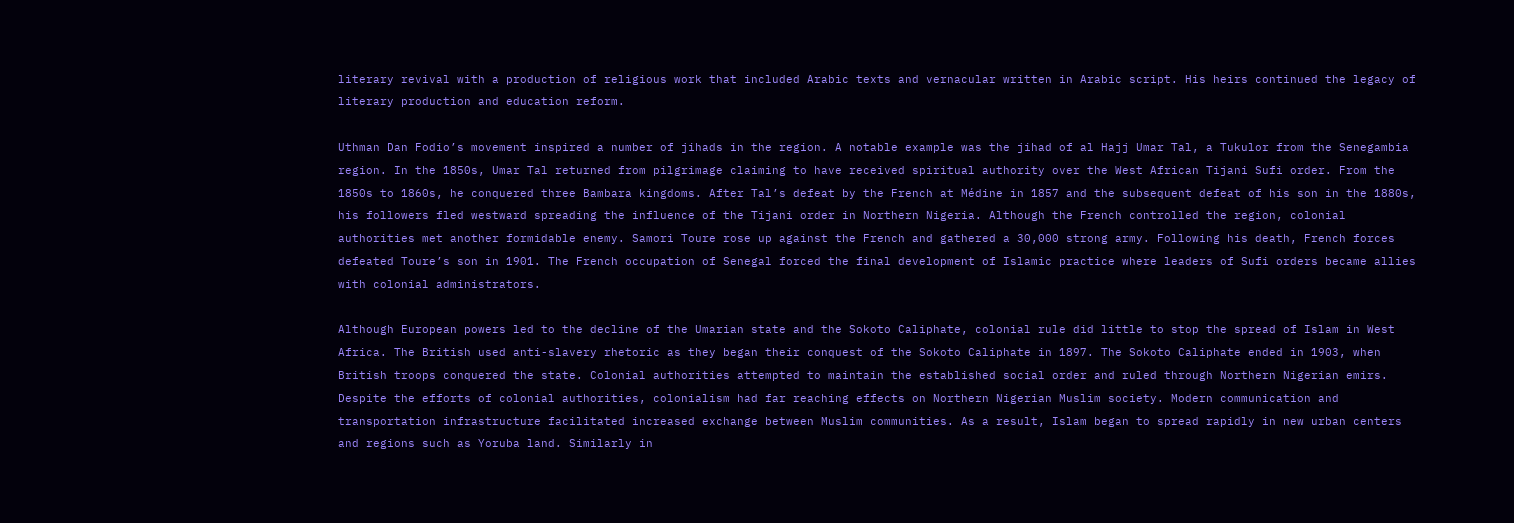literary revival with a production of religious work that included Arabic texts and vernacular written in Arabic script. His heirs continued the legacy of literary production and education reform.

Uthman Dan Fodio’s movement inspired a number of jihads in the region. A notable example was the jihad of al Hajj Umar Tal, a Tukulor from the Senegambia region. In the 1850s, Umar Tal returned from pilgrimage claiming to have received spiritual authority over the West African Tijani Sufi order. From the 1850s to 1860s, he conquered three Bambara kingdoms. After Tal’s defeat by the French at Médine in 1857 and the subsequent defeat of his son in the 1880s, his followers fled westward spreading the influence of the Tijani order in Northern Nigeria. Although the French controlled the region, colonial authorities met another formidable enemy. Samori Toure rose up against the French and gathered a 30,000 strong army. Following his death, French forces defeated Toure’s son in 1901. The French occupation of Senegal forced the final development of Islamic practice where leaders of Sufi orders became allies with colonial administrators.

Although European powers led to the decline of the Umarian state and the Sokoto Caliphate, colonial rule did little to stop the spread of Islam in West Africa. The British used anti-slavery rhetoric as they began their conquest of the Sokoto Caliphate in 1897. The Sokoto Caliphate ended in 1903, when British troops conquered the state. Colonial authorities attempted to maintain the established social order and ruled through Northern Nigerian emirs. Despite the efforts of colonial authorities, colonialism had far reaching effects on Northern Nigerian Muslim society. Modern communication and transportation infrastructure facilitated increased exchange between Muslim communities. As a result, Islam began to spread rapidly in new urban centers and regions such as Yoruba land. Similarly in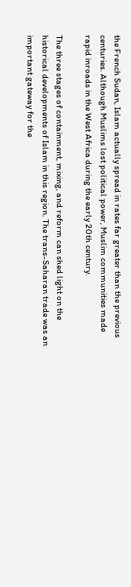the French Sudan, Islam actually spread in rates far greater than the previous centuries. Although Muslims lost political power, Muslim communities made rapid inroads in the West Africa during the early 20th century.

The three stages of containment, mixing, and reform can shed light on the historical developments of Islam in this region. The trans-Saharan trade was an important gateway for the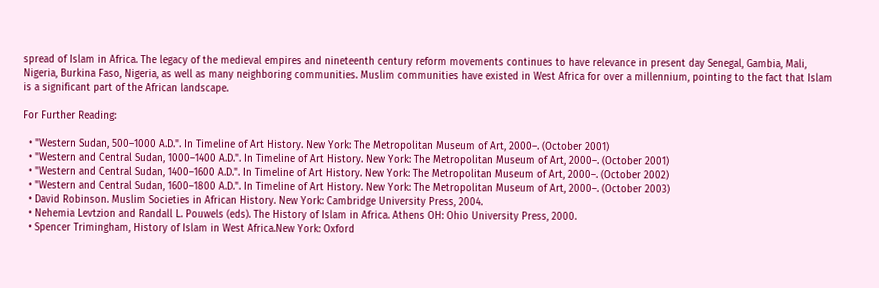spread of Islam in Africa. The legacy of the medieval empires and nineteenth century reform movements continues to have relevance in present day Senegal, Gambia, Mali, Nigeria, Burkina Faso, Nigeria, as well as many neighboring communities. Muslim communities have existed in West Africa for over a millennium, pointing to the fact that Islam is a significant part of the African landscape.

For Further Reading:

  • "Western Sudan, 500–1000 A.D.". In Timeline of Art History. New York: The Metropolitan Museum of Art, 2000–. (October 2001)
  • "Western and Central Sudan, 1000–1400 A.D.". In Timeline of Art History. New York: The Metropolitan Museum of Art, 2000–. (October 2001)
  • "Western and Central Sudan, 1400–1600 A.D.". In Timeline of Art History. New York: The Metropolitan Museum of Art, 2000–. (October 2002)
  • "Western and Central Sudan, 1600–1800 A.D.". In Timeline of Art History. New York: The Metropolitan Museum of Art, 2000–. (October 2003)
  • David Robinson. Muslim Societies in African History. New York: Cambridge University Press, 2004.
  • Nehemia Levtzion and Randall L. Pouwels (eds). The History of Islam in Africa. Athens OH: Ohio University Press, 2000.
  • Spencer Trimingham, History of Islam in West Africa.New York: Oxford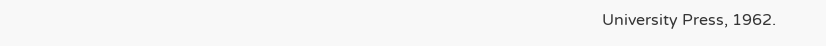University Press, 1962.